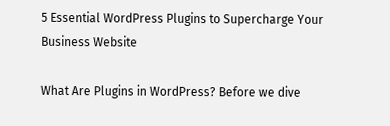5 Essential WordPress Plugins to Supercharge Your Business Website

What Are Plugins in WordPress? Before we dive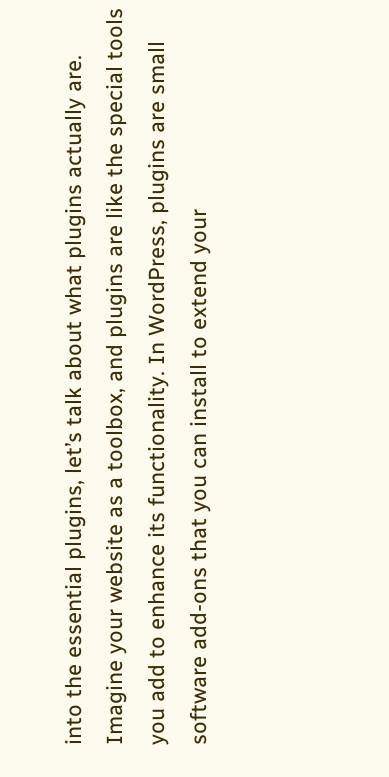into the essential plugins, let’s talk about what plugins actually are. Imagine your website as a toolbox, and plugins are like the special tools you add to enhance its functionality. In WordPress, plugins are small software add-ons that you can install to extend your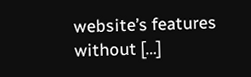website’s features without […]